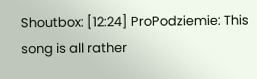Shoutbox: [12:24] ProPodziemie: This song is all rather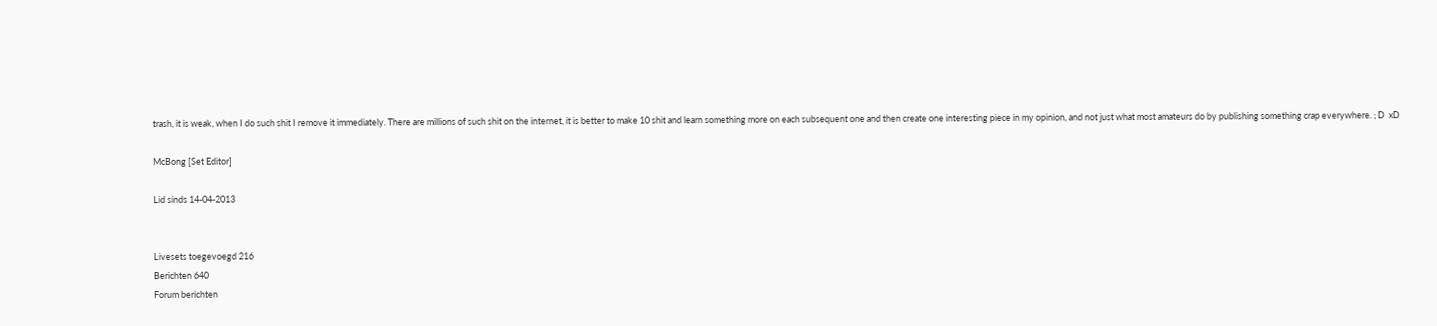trash, it is weak, when I do such shit I remove it immediately. There are millions of such shit on the internet, it is better to make 10 shit and learn something more on each subsequent one and then create one interesting piece in my opinion, and not just what most amateurs do by publishing something crap everywhere. ; D  xD

McBong [Set Editor]

Lid sinds 14-04-2013


Livesets toegevoegd 216
Berichten 640
Forum berichten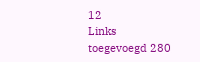12
Links toegevoegd 280